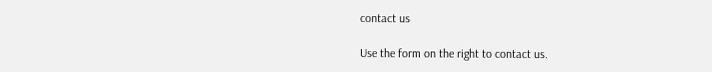contact us

Use the form on the right to contact us.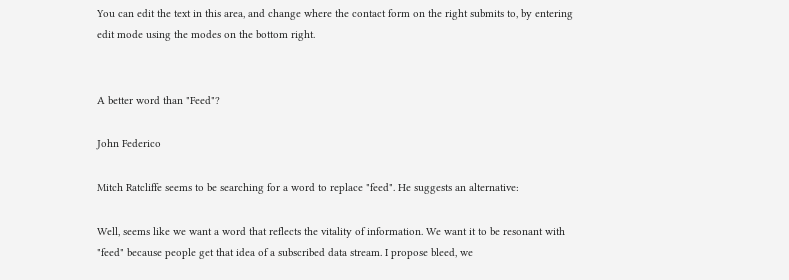You can edit the text in this area, and change where the contact form on the right submits to, by entering edit mode using the modes on the bottom right.


A better word than "Feed"?

John Federico

Mitch Ratcliffe seems to be searching for a word to replace "feed". He suggests an alternative:

Well, seems like we want a word that reflects the vitality of information. We want it to be resonant with "feed" because people get that idea of a subscribed data stream. I propose bleed, we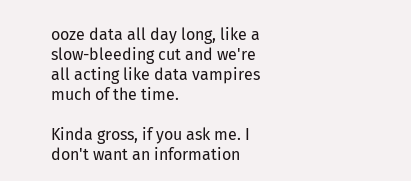ooze data all day long, like a slow-bleeding cut and we're all acting like data vampires much of the time.

Kinda gross, if you ask me. I don't want an information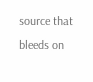source that bleeds on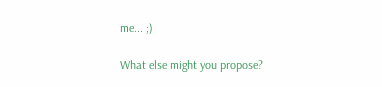me... ;)

What else might you propose?